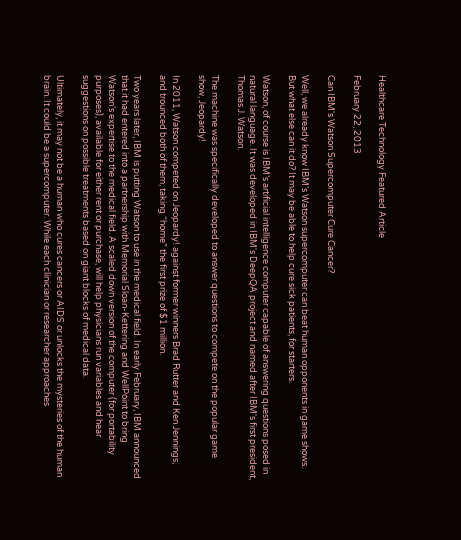Healthcare Technology Featured Article

February 22, 2013

Can IBM's Watson Supercomputer Cure Cancer?

Well, we already know IBM’s Watson supercomputer can beat human opponents in game shows. But what else can it do? It may be able to help cure sick patients, for starters.

Watson, of course is IBM’s artificial intelligence computer capable of answering questions posed in natural language. It was developed in IBM's DeepQA project and named after IBM's first president, Thomas J. Watson.

The machine was specifically developed to answer questions to compete on the popular game show, Jeopardy!

In 2011, Watson competed on Jeopardy! against former winners Brad Rutter and Ken Jennings, and trounced both of them, taking “home” the first prize of $1 million.

Two years later, IBM is putting Watson to use in the medical field. In early February, IBM announced that it had entered into a partnership with Memorial Sloan-Kettering and WellPoint to bring Watson’s expertise to the medical field. A scaled down version of the computer (for portability purposes), available for either rent or purchase, will help physicians run variables and hear suggestions on possible treatments based on giant blocks of medical data.

Ultimately, it may not be a human who cures cancers or AIDS or unlocks the mysteries of the human brain. It could be a supercomputer. While each clinician or researcher approaches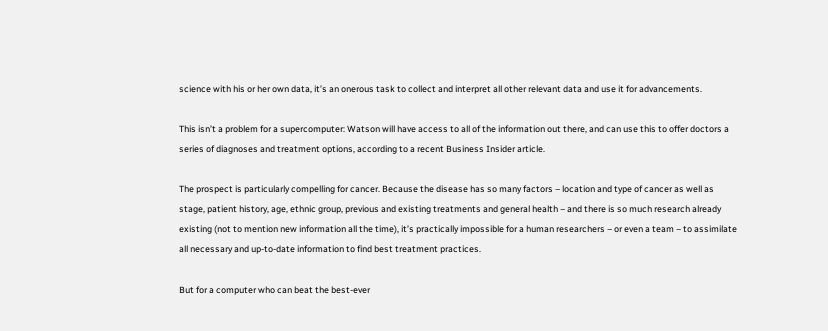science with his or her own data, it’s an onerous task to collect and interpret all other relevant data and use it for advancements.

This isn’t a problem for a supercomputer: Watson will have access to all of the information out there, and can use this to offer doctors a series of diagnoses and treatment options, according to a recent Business Insider article.

The prospect is particularly compelling for cancer. Because the disease has so many factors – location and type of cancer as well as stage, patient history, age, ethnic group, previous and existing treatments and general health – and there is so much research already existing (not to mention new information all the time), it’s practically impossible for a human researchers – or even a team – to assimilate all necessary and up-to-date information to find best treatment practices.

But for a computer who can beat the best-ever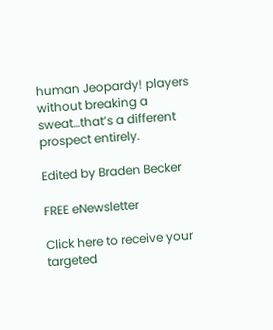human Jeopardy! players without breaking a sweat…that’s a different prospect entirely.

Edited by Braden Becker

FREE eNewsletter

Click here to receive your targeted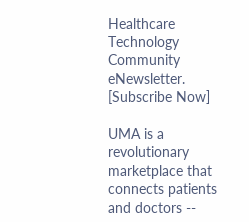Healthcare Technology Community eNewsletter.
[Subscribe Now]

UMA is a revolutionary marketplace that connects patients and doctors --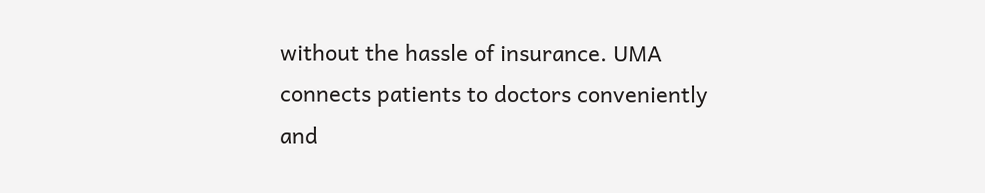without the hassle of insurance. UMA connects patients to doctors conveniently and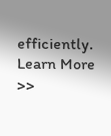efficiently. Learn More >>